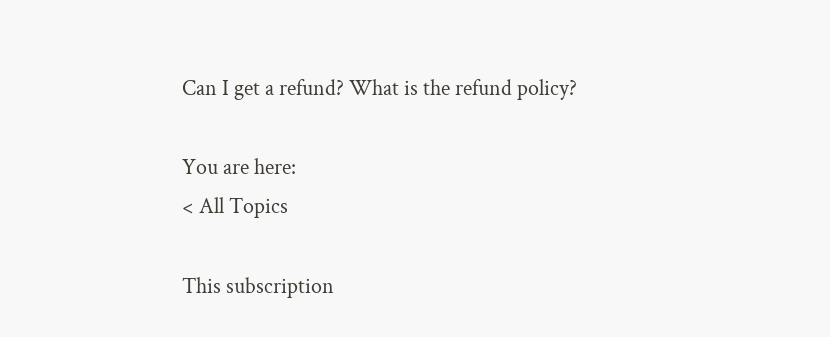Can I get a refund? What is the refund policy?

You are here:
< All Topics

This subscription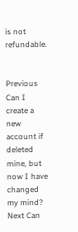is not refundable.


Previous Can I create a new account if deleted mine, but now I have changed my mind?
Next Can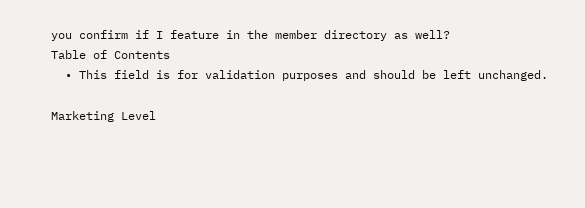you confirm if I feature in the member directory as well?
Table of Contents
  • This field is for validation purposes and should be left unchanged.

Marketing Level